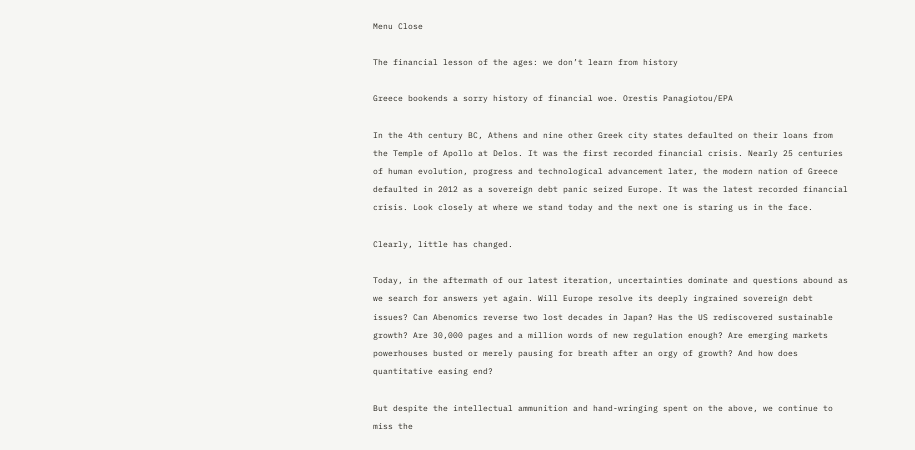Menu Close

The financial lesson of the ages: we don’t learn from history

Greece bookends a sorry history of financial woe. Orestis Panagiotou/EPA

In the 4th century BC, Athens and nine other Greek city states defaulted on their loans from the Temple of Apollo at Delos. It was the first recorded financial crisis. Nearly 25 centuries of human evolution, progress and technological advancement later, the modern nation of Greece defaulted in 2012 as a sovereign debt panic seized Europe. It was the latest recorded financial crisis. Look closely at where we stand today and the next one is staring us in the face.

Clearly, little has changed.

Today, in the aftermath of our latest iteration, uncertainties dominate and questions abound as we search for answers yet again. Will Europe resolve its deeply ingrained sovereign debt issues? Can Abenomics reverse two lost decades in Japan? Has the US rediscovered sustainable growth? Are 30,000 pages and a million words of new regulation enough? Are emerging markets powerhouses busted or merely pausing for breath after an orgy of growth? And how does quantitative easing end?

But despite the intellectual ammunition and hand-wringing spent on the above, we continue to miss the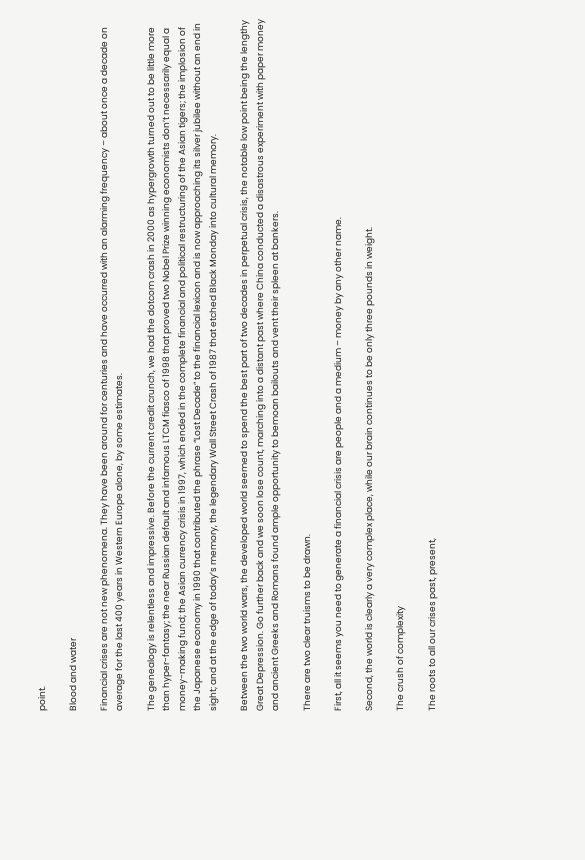point.

Blood and water

Financial crises are not new phenomena. They have been around for centuries and have occurred with an alarming frequency – about once a decade on average for the last 400 years in Western Europe alone, by some estimates.

The genealogy is relentless and impressive. Before the current credit crunch, we had the dotcom crash in 2000 as hypergrowth turned out to be little more than hyper-fantasy; the near Russian default and infamous LTCM fiasco of 1998 that proved two Nobel Prize winning economists don’t necessarily equal a money-making fund; the Asian currency crisis in 1997, which ended in the complete financial and political restructuring of the Asian tigers; the implosion of the Japanese economy in 1990 that contributed the phrase “Lost Decade” to the financial lexicon and is now approaching its silver jubilee without an end in sight; and at the edge of today’s memory, the legendary Wall Street Crash of 1987 that etched Black Monday into cultural memory.

Between the two world wars, the developed world seemed to spend the best part of two decades in perpetual crisis, the notable low point being the lengthy Great Depression. Go further back and we soon lose count, marching into a distant past where China conducted a disastrous experiment with paper money and ancient Greeks and Romans found ample opportunity to bemoan bailouts and vent their spleen at bankers.

There are two clear truisms to be drawn.

First, all it seems you need to generate a financial crisis are people and a medium – money by any other name.

Second, the world is clearly a very complex place, while our brain continues to be only three pounds in weight.

The crush of complexity

The roots to all our crises past, present,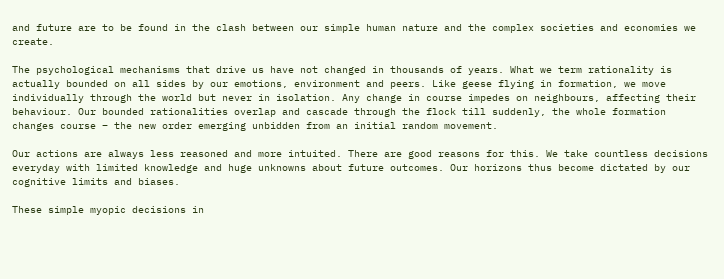and future are to be found in the clash between our simple human nature and the complex societies and economies we create.

The psychological mechanisms that drive us have not changed in thousands of years. What we term rationality is actually bounded on all sides by our emotions, environment and peers. Like geese flying in formation, we move individually through the world but never in isolation. Any change in course impedes on neighbours, affecting their behaviour. Our bounded rationalities overlap and cascade through the flock till suddenly, the whole formation changes course – the new order emerging unbidden from an initial random movement.

Our actions are always less reasoned and more intuited. There are good reasons for this. We take countless decisions everyday with limited knowledge and huge unknowns about future outcomes. Our horizons thus become dictated by our cognitive limits and biases.

These simple myopic decisions in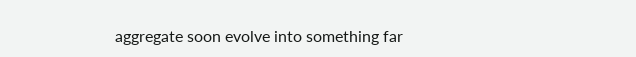aggregate soon evolve into something far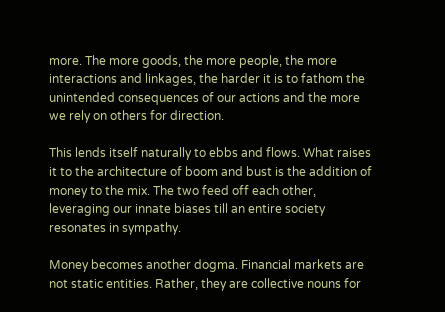more. The more goods, the more people, the more interactions and linkages, the harder it is to fathom the unintended consequences of our actions and the more we rely on others for direction.

This lends itself naturally to ebbs and flows. What raises it to the architecture of boom and bust is the addition of money to the mix. The two feed off each other, leveraging our innate biases till an entire society resonates in sympathy.

Money becomes another dogma. Financial markets are not static entities. Rather, they are collective nouns for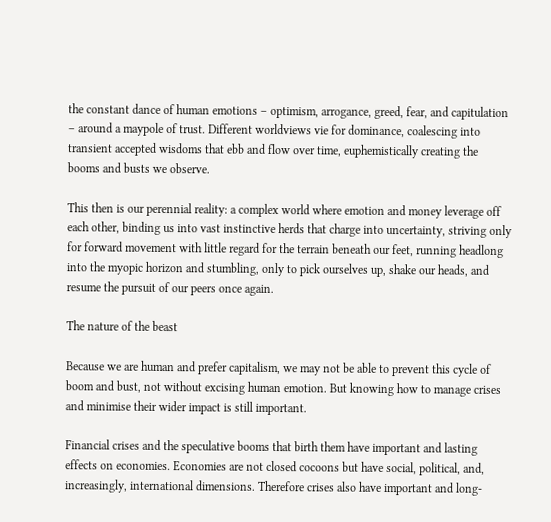the constant dance of human emotions – optimism, arrogance, greed, fear, and capitulation – around a maypole of trust. Different worldviews vie for dominance, coalescing into transient accepted wisdoms that ebb and flow over time, euphemistically creating the booms and busts we observe.

This then is our perennial reality: a complex world where emotion and money leverage off each other, binding us into vast instinctive herds that charge into uncertainty, striving only for forward movement with little regard for the terrain beneath our feet, running headlong into the myopic horizon and stumbling, only to pick ourselves up, shake our heads, and resume the pursuit of our peers once again.

The nature of the beast

Because we are human and prefer capitalism, we may not be able to prevent this cycle of boom and bust, not without excising human emotion. But knowing how to manage crises and minimise their wider impact is still important.

Financial crises and the speculative booms that birth them have important and lasting effects on economies. Economies are not closed cocoons but have social, political, and, increasingly, international dimensions. Therefore crises also have important and long-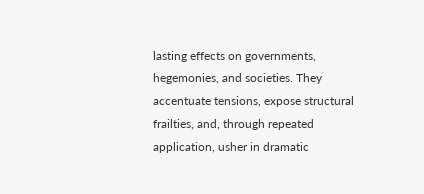lasting effects on governments, hegemonies, and societies. They accentuate tensions, expose structural frailties, and, through repeated application, usher in dramatic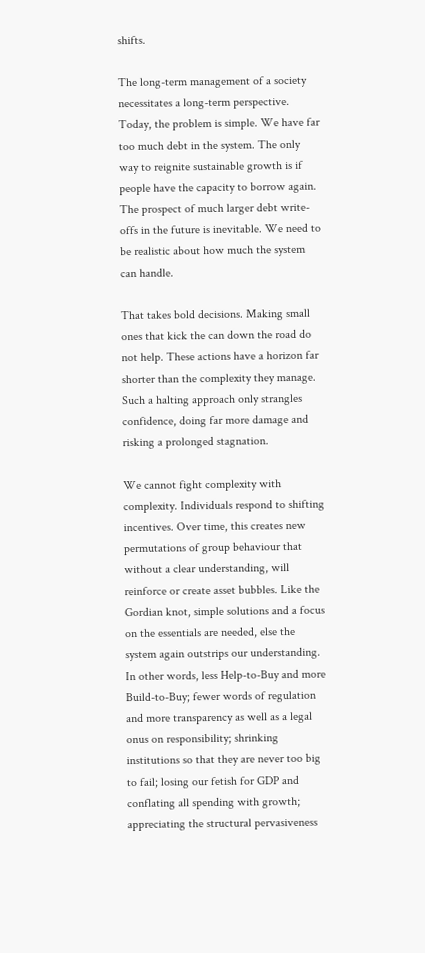shifts.

The long-term management of a society necessitates a long-term perspective. Today, the problem is simple. We have far too much debt in the system. The only way to reignite sustainable growth is if people have the capacity to borrow again. The prospect of much larger debt write-offs in the future is inevitable. We need to be realistic about how much the system can handle.

That takes bold decisions. Making small ones that kick the can down the road do not help. These actions have a horizon far shorter than the complexity they manage. Such a halting approach only strangles confidence, doing far more damage and risking a prolonged stagnation.

We cannot fight complexity with complexity. Individuals respond to shifting incentives. Over time, this creates new permutations of group behaviour that without a clear understanding, will reinforce or create asset bubbles. Like the Gordian knot, simple solutions and a focus on the essentials are needed, else the system again outstrips our understanding. In other words, less Help-to-Buy and more Build-to-Buy; fewer words of regulation and more transparency as well as a legal onus on responsibility; shrinking institutions so that they are never too big to fail; losing our fetish for GDP and conflating all spending with growth; appreciating the structural pervasiveness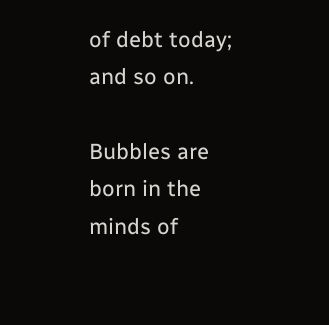of debt today; and so on.

Bubbles are born in the minds of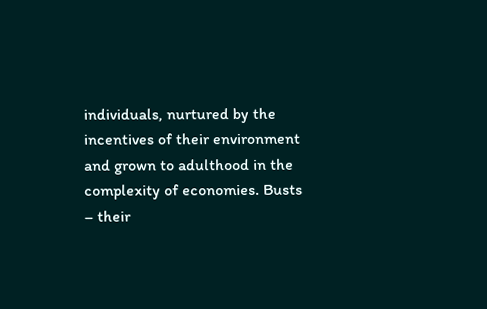individuals, nurtured by the incentives of their environment and grown to adulthood in the complexity of economies. Busts – their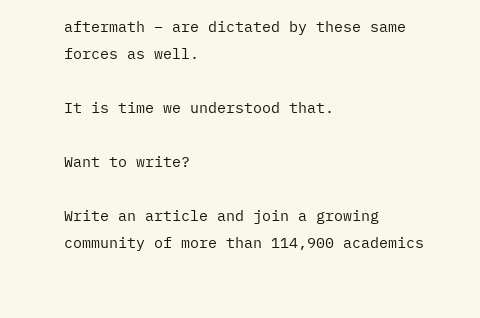aftermath – are dictated by these same forces as well.

It is time we understood that.

Want to write?

Write an article and join a growing community of more than 114,900 academics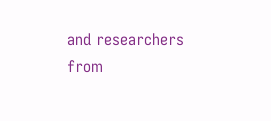and researchers from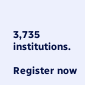3,735 institutions.

Register now